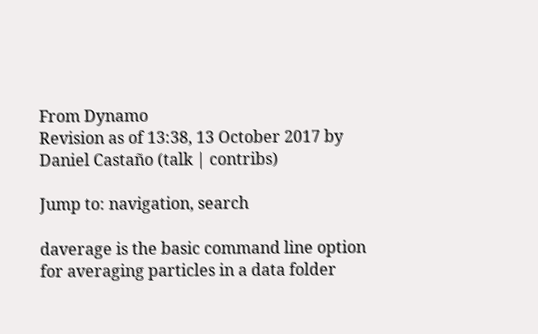From Dynamo
Revision as of 13:38, 13 October 2017 by Daniel Castaño (talk | contribs)

Jump to: navigation, search

daverage is the basic command line option for averaging particles in a data folder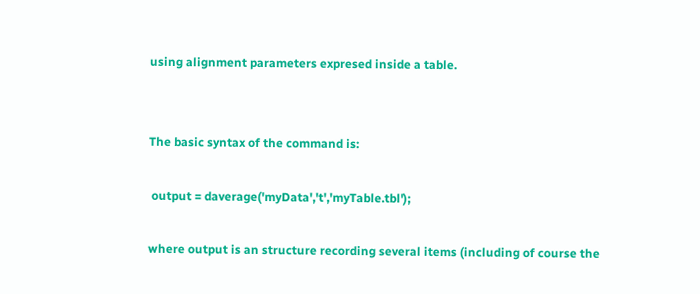using alignment parameters expresed inside a table.


The basic syntax of the command is:

 output = daverage('myData','t','myTable.tbl');

where output is an structure recording several items (including of course the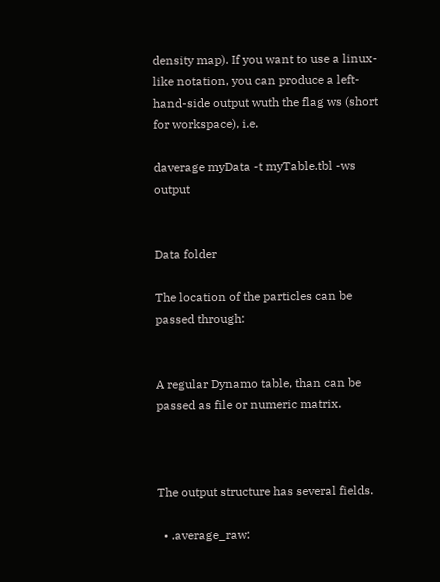density map). If you want to use a linux-like notation, you can produce a left-hand-side output wuth the flag ws (short for workspace), i.e.

daverage myData -t myTable.tbl -ws output


Data folder

The location of the particles can be passed through:


A regular Dynamo table, than can be passed as file or numeric matrix.



The output structure has several fields.

  • .average_raw: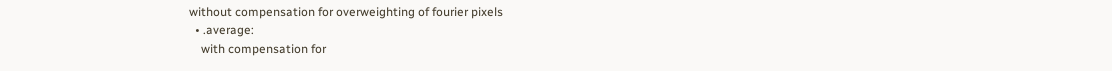without compensation for overweighting of fourier pixels
  • .average:
    with compensation for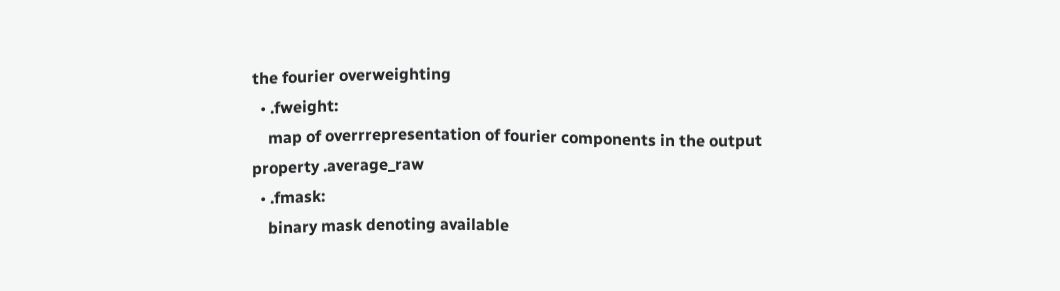the fourier overweighting
  • .fweight:
    map of overrrepresentation of fourier components in the output property .average_raw
  • .fmask:
    binary mask denoting available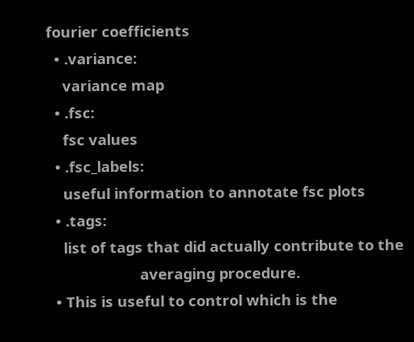fourier coefficients
  • .variance:
    variance map
  • .fsc:
    fsc values
  • .fsc_labels:
    useful information to annotate fsc plots
  • .tags:
    list of tags that did actually contribute to the
                       averaging procedure.
  • This is useful to control which is the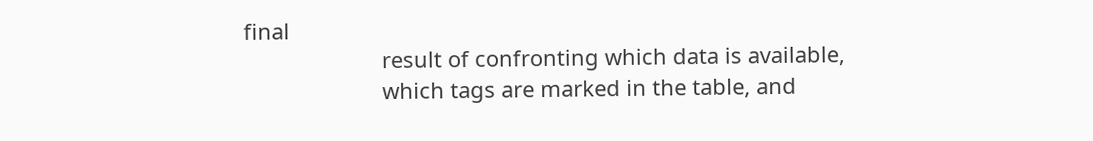final
                       result of confronting which data is available,
                       which tags are marked in the table, and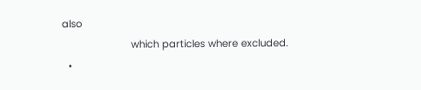also
                       which particles where excluded.
  •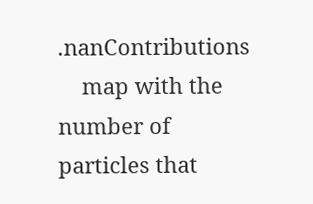.nanContributions
    map with the number of particles that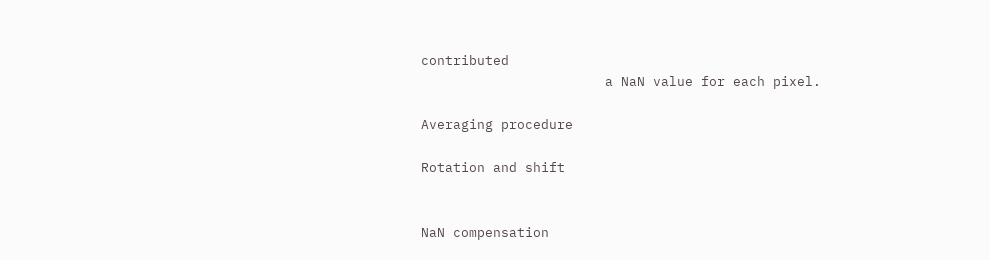contributed
                       a NaN value for each pixel.

Averaging procedure

Rotation and shift


NaN compensation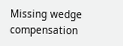Missing wedge compensation